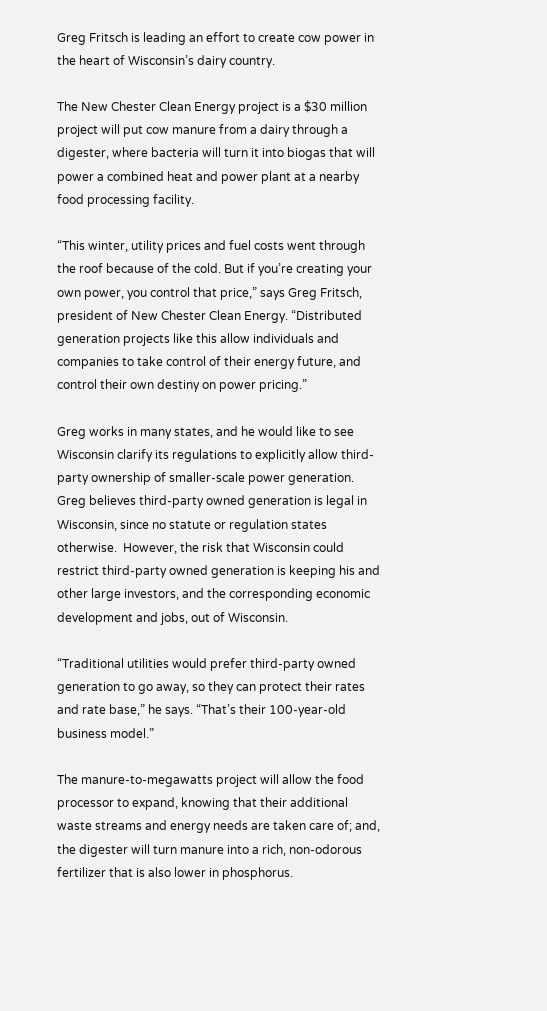Greg Fritsch is leading an effort to create cow power in the heart of Wisconsin’s dairy country.

The New Chester Clean Energy project is a $30 million project will put cow manure from a dairy through a digester, where bacteria will turn it into biogas that will power a combined heat and power plant at a nearby food processing facility.

“This winter, utility prices and fuel costs went through the roof because of the cold. But if you’re creating your own power, you control that price,” says Greg Fritsch, president of New Chester Clean Energy. “Distributed generation projects like this allow individuals and companies to take control of their energy future, and control their own destiny on power pricing.”

Greg works in many states, and he would like to see Wisconsin clarify its regulations to explicitly allow third-party ownership of smaller-scale power generation.  Greg believes third-party owned generation is legal in Wisconsin, since no statute or regulation states otherwise.  However, the risk that Wisconsin could restrict third-party owned generation is keeping his and other large investors, and the corresponding economic development and jobs, out of Wisconsin.

“Traditional utilities would prefer third-party owned generation to go away, so they can protect their rates and rate base,” he says. “That’s their 100-year-old business model.”

The manure-to-megawatts project will allow the food processor to expand, knowing that their additional waste streams and energy needs are taken care of; and, the digester will turn manure into a rich, non-odorous fertilizer that is also lower in phosphorus.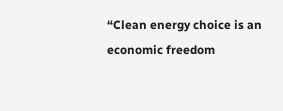“Clean energy choice is an economic freedom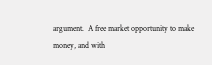argument.  A free market opportunity to make money, and with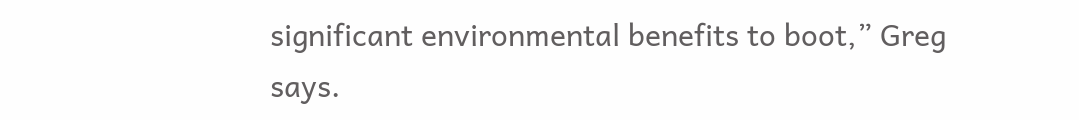significant environmental benefits to boot,” Greg says.